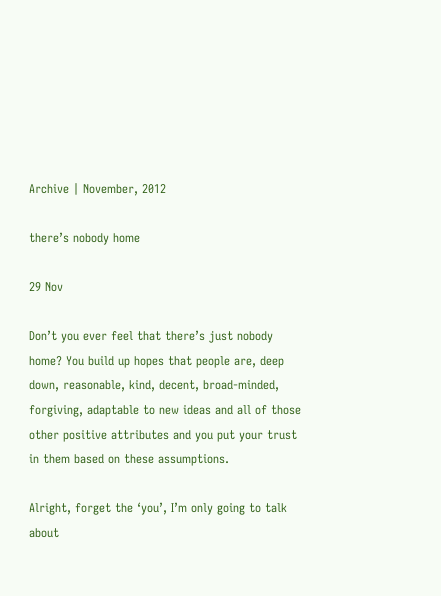Archive | November, 2012

there’s nobody home

29 Nov

Don’t you ever feel that there’s just nobody home? You build up hopes that people are, deep down, reasonable, kind, decent, broad-minded, forgiving, adaptable to new ideas and all of those other positive attributes and you put your trust in them based on these assumptions.

Alright, forget the ‘you’, I’m only going to talk about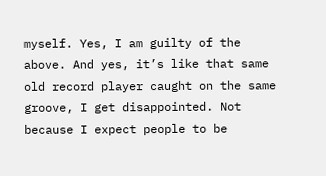myself. Yes, I am guilty of the above. And yes, it’s like that same old record player caught on the same groove, I get disappointed. Not because I expect people to be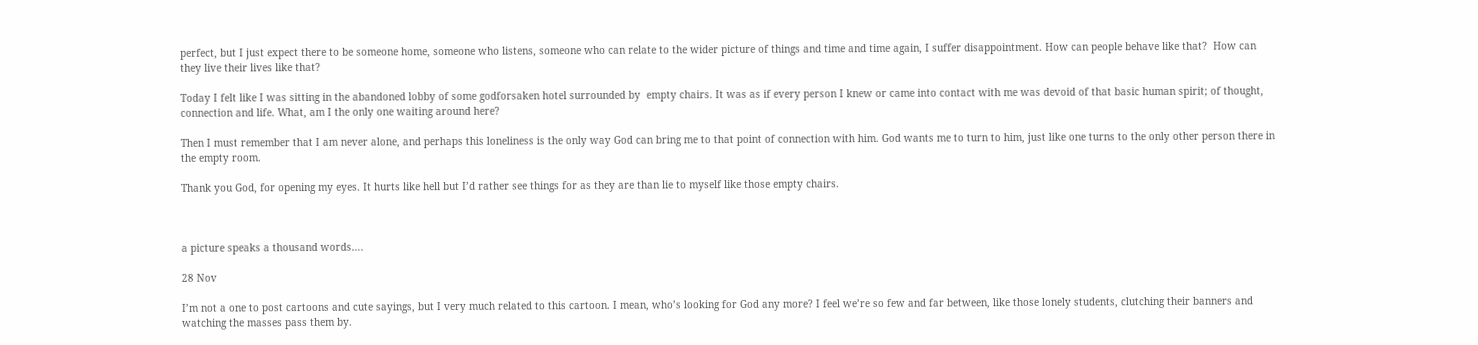perfect, but I just expect there to be someone home, someone who listens, someone who can relate to the wider picture of things and time and time again, I suffer disappointment. How can people behave like that?  How can they live their lives like that?

Today I felt like I was sitting in the abandoned lobby of some godforsaken hotel surrounded by  empty chairs. It was as if every person I knew or came into contact with me was devoid of that basic human spirit; of thought, connection and life. What, am I the only one waiting around here?

Then I must remember that I am never alone, and perhaps this loneliness is the only way God can bring me to that point of connection with him. God wants me to turn to him, just like one turns to the only other person there in the empty room.

Thank you God, for opening my eyes. It hurts like hell but I’d rather see things for as they are than lie to myself like those empty chairs.



a picture speaks a thousand words….

28 Nov

I’m not a one to post cartoons and cute sayings, but I very much related to this cartoon. I mean, who’s looking for God any more? I feel we’re so few and far between, like those lonely students, clutching their banners and watching the masses pass them by.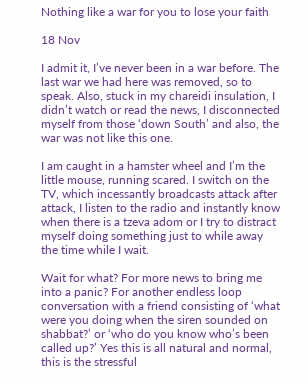Nothing like a war for you to lose your faith

18 Nov

I admit it, I’ve never been in a war before. The last war we had here was removed, so to speak. Also, stuck in my chareidi insulation, I didn’t watch or read the news, I disconnected myself from those ‘down South’ and also, the war was not like this one.

I am caught in a hamster wheel and I’m the little mouse, running scared. I switch on the TV, which incessantly broadcasts attack after attack, I listen to the radio and instantly know when there is a tzeva adom or I try to distract myself doing something just to while away the time while I wait.

Wait for what? For more news to bring me into a panic? For another endless loop conversation with a friend consisting of ‘what were you doing when the siren sounded on shabbat?’ or ‘who do you know who’s been called up?’ Yes this is all natural and normal, this is the stressful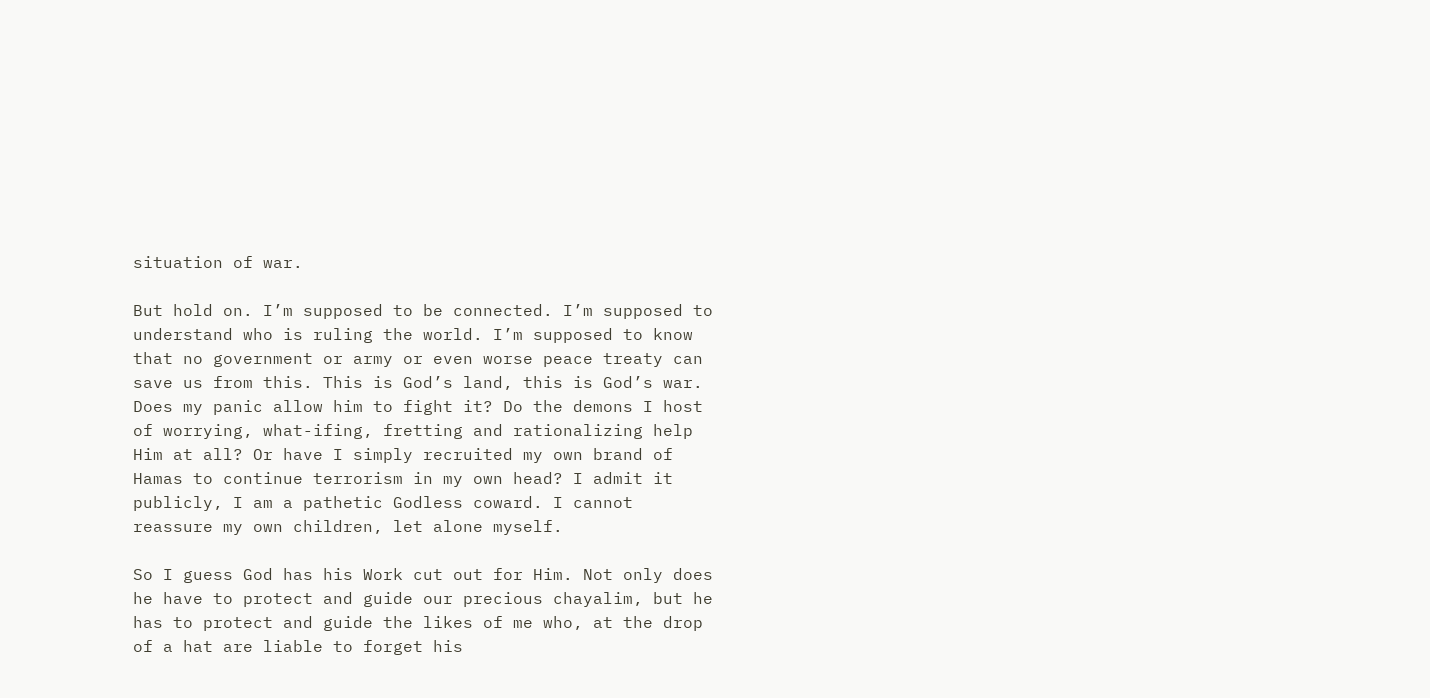situation of war.

But hold on. I’m supposed to be connected. I’m supposed to understand who is ruling the world. I’m supposed to know that no government or army or even worse peace treaty can save us from this. This is God’s land, this is God’s war. Does my panic allow him to fight it? Do the demons I host of worrying, what-ifing, fretting and rationalizing help Him at all? Or have I simply recruited my own brand of Hamas to continue terrorism in my own head? I admit it publicly, I am a pathetic Godless coward. I cannot reassure my own children, let alone myself.

So I guess God has his Work cut out for Him. Not only does he have to protect and guide our precious chayalim, but he has to protect and guide the likes of me who, at the drop of a hat are liable to forget his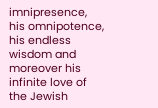imnipresence, his omnipotence, his endless wisdom and moreover his infinite love of the Jewish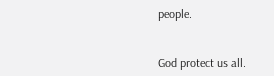people.


God protect us all.